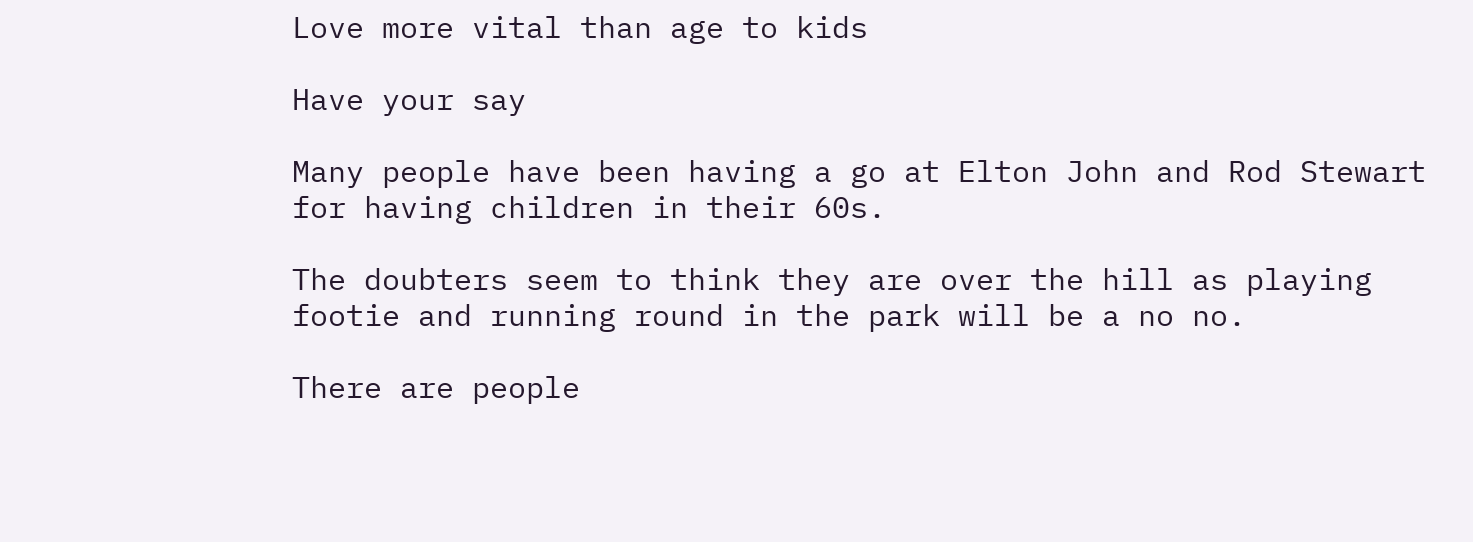Love more vital than age to kids

Have your say

Many people have been having a go at Elton John and Rod Stewart for having children in their 60s.

The doubters seem to think they are over the hill as playing footie and running round in the park will be a no no.

There are people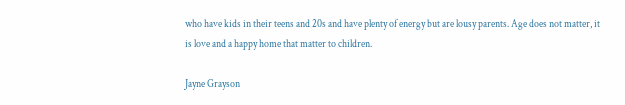who have kids in their teens and 20s and have plenty of energy but are lousy parents. Age does not matter, it is love and a happy home that matter to children.

Jayne Grayson